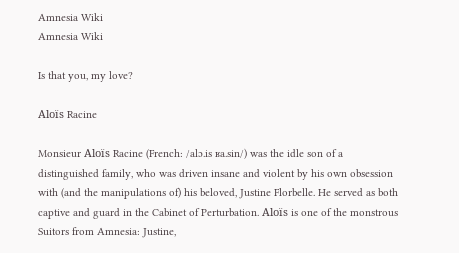Amnesia Wiki
Amnesia Wiki

Is that you, my love?

Aloïs Racine

Monsieur Aloïs Racine (French: /alɔ.is ʁa.sin/) was the idle son of a distinguished family, who was driven insane and violent by his own obsession with (and the manipulations of) his beloved, Justine Florbelle. He served as both captive and guard in the Cabinet of Perturbation. Aloïs is one of the monstrous Suitors from Amnesia: Justine,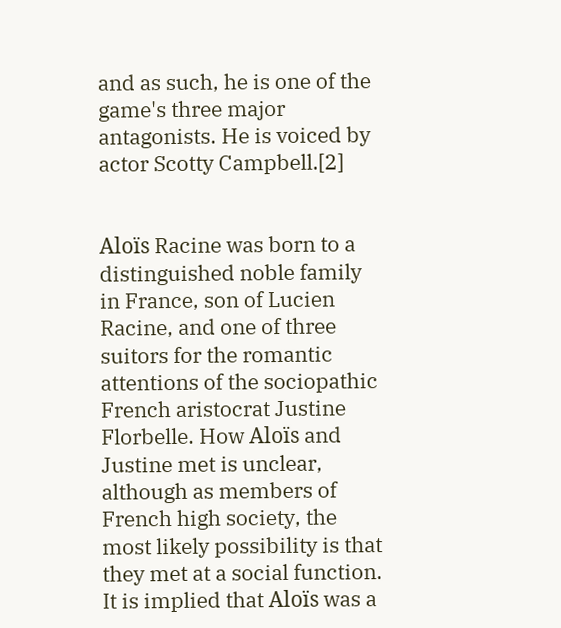and as such, he is one of the game's three major antagonists. He is voiced by actor Scotty Campbell.[2]


Aloïs Racine was born to a distinguished noble family in France, son of Lucien Racine, and one of three suitors for the romantic attentions of the sociopathic French aristocrat Justine Florbelle. How Aloïs and Justine met is unclear, although as members of French high society, the most likely possibility is that they met at a social function. It is implied that Aloïs was a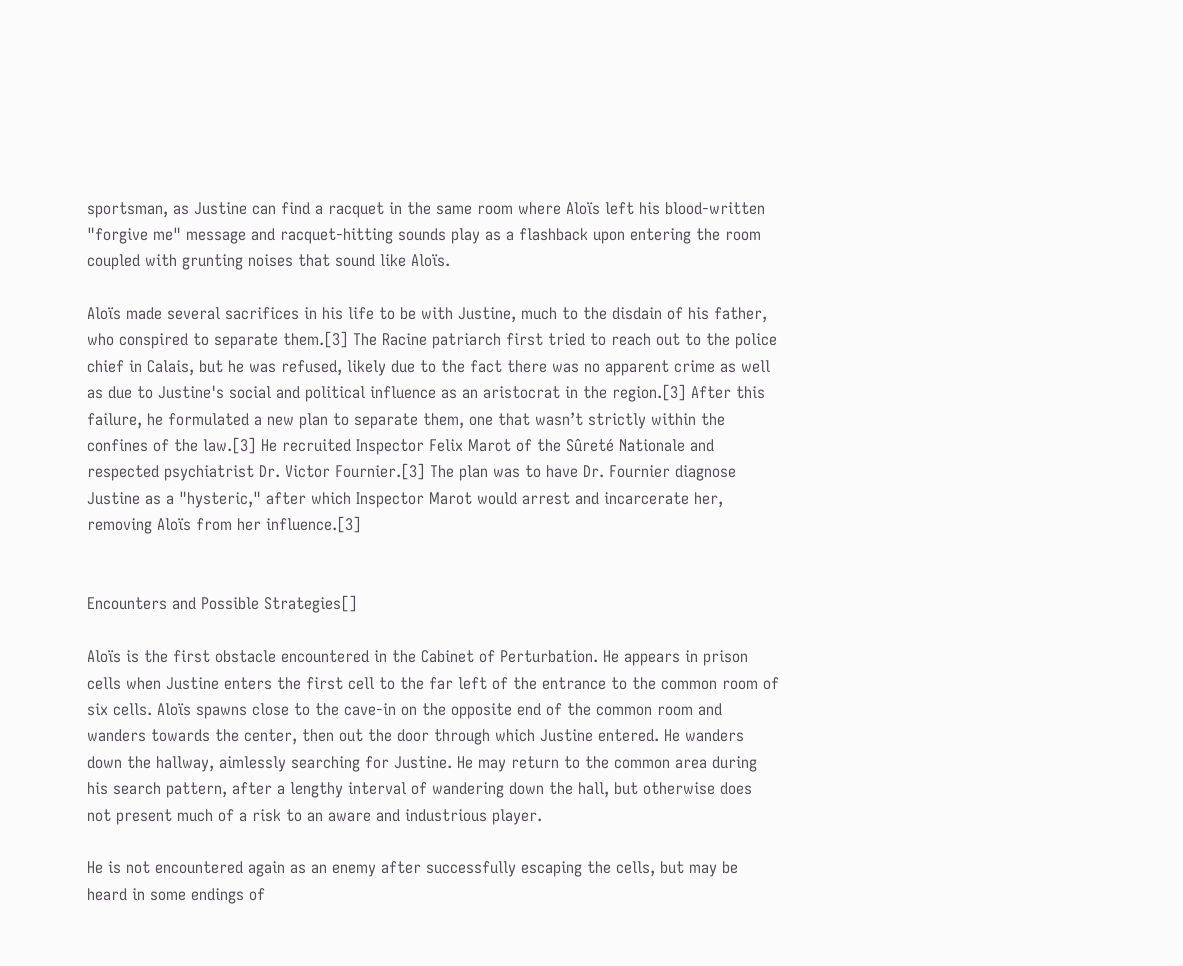sportsman, as Justine can find a racquet in the same room where Aloïs left his blood-written "forgive me" message and racquet-hitting sounds play as a flashback upon entering the room coupled with grunting noises that sound like Aloïs.

Aloïs made several sacrifices in his life to be with Justine, much to the disdain of his father, who conspired to separate them.[3] The Racine patriarch first tried to reach out to the police chief in Calais, but he was refused, likely due to the fact there was no apparent crime as well as due to Justine's social and political influence as an aristocrat in the region.[3] After this failure, he formulated a new plan to separate them, one that wasn’t strictly within the confines of the law.[3] He recruited Inspector Felix Marot of the Sûreté Nationale and respected psychiatrist Dr. Victor Fournier.[3] The plan was to have Dr. Fournier diagnose Justine as a "hysteric," after which Inspector Marot would arrest and incarcerate her, removing Aloïs from her influence.[3]


Encounters and Possible Strategies[]

Aloïs is the first obstacle encountered in the Cabinet of Perturbation. He appears in prison cells when Justine enters the first cell to the far left of the entrance to the common room of six cells. Aloïs spawns close to the cave-in on the opposite end of the common room and wanders towards the center, then out the door through which Justine entered. He wanders down the hallway, aimlessly searching for Justine. He may return to the common area during his search pattern, after a lengthy interval of wandering down the hall, but otherwise does not present much of a risk to an aware and industrious player.

He is not encountered again as an enemy after successfully escaping the cells, but may be heard in some endings of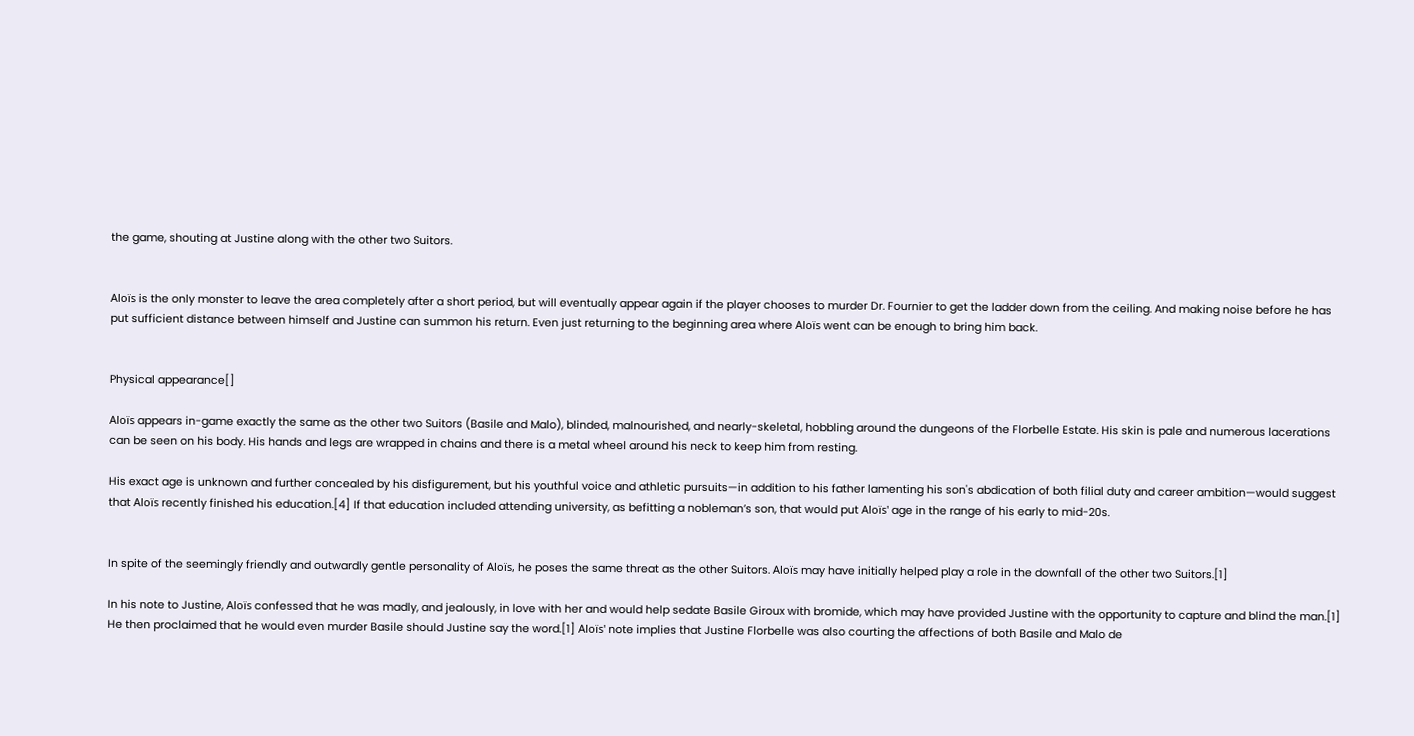the game, shouting at Justine along with the other two Suitors.


Aloïs is the only monster to leave the area completely after a short period, but will eventually appear again if the player chooses to murder Dr. Fournier to get the ladder down from the ceiling. And making noise before he has put sufficient distance between himself and Justine can summon his return. Even just returning to the beginning area where Aloïs went can be enough to bring him back.


Physical appearance[]

Aloïs appears in-game exactly the same as the other two Suitors (Basile and Malo), blinded, malnourished, and nearly-skeletal, hobbling around the dungeons of the Florbelle Estate. His skin is pale and numerous lacerations can be seen on his body. His hands and legs are wrapped in chains and there is a metal wheel around his neck to keep him from resting.

His exact age is unknown and further concealed by his disfigurement, but his youthful voice and athletic pursuits—in addition to his father lamenting his son's abdication of both filial duty and career ambition—would suggest that Aloïs recently finished his education.[4] If that education included attending university, as befitting a nobleman’s son, that would put Aloïs' age in the range of his early to mid-20s.


In spite of the seemingly friendly and outwardly gentle personality of Aloïs, he poses the same threat as the other Suitors. Aloïs may have initially helped play a role in the downfall of the other two Suitors.[1]

In his note to Justine, Aloïs confessed that he was madly, and jealously, in love with her and would help sedate Basile Giroux with bromide, which may have provided Justine with the opportunity to capture and blind the man.[1] He then proclaimed that he would even murder Basile should Justine say the word.[1] Aloïs' note implies that Justine Florbelle was also courting the affections of both Basile and Malo de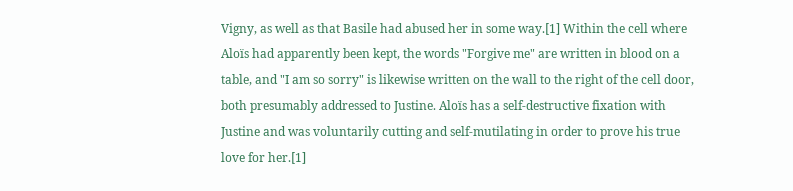Vigny, as well as that Basile had abused her in some way.[1] Within the cell where Aloïs had apparently been kept, the words "Forgive me" are written in blood on a table, and "I am so sorry" is likewise written on the wall to the right of the cell door, both presumably addressed to Justine. Aloïs has a self-destructive fixation with Justine and was voluntarily cutting and self-mutilating in order to prove his true love for her.[1]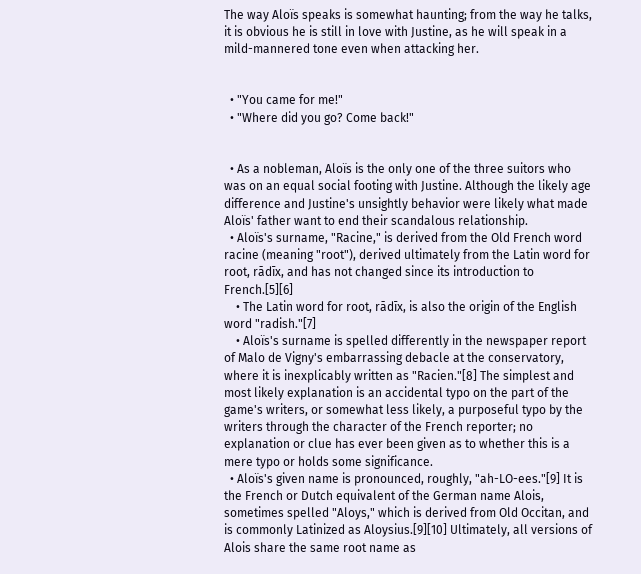The way Aloïs speaks is somewhat haunting; from the way he talks, it is obvious he is still in love with Justine, as he will speak in a mild-mannered tone even when attacking her.


  • "You came for me!"
  • "Where did you go? Come back!"


  • As a nobleman, Aloïs is the only one of the three suitors who was on an equal social footing with Justine. Although the likely age difference and Justine's unsightly behavior were likely what made Aloïs' father want to end their scandalous relationship.
  • Aloïs's surname, "Racine," is derived from the Old French word racine (meaning "root"), derived ultimately from the Latin word for root, rādīx, and has not changed since its introduction to French.[5][6]
    • The Latin word for root, rādīx, is also the origin of the English word "radish."[7]
    • Aloïs's surname is spelled differently in the newspaper report of Malo de Vigny's embarrassing debacle at the conservatory, where it is inexplicably written as "Racien."[8] The simplest and most likely explanation is an accidental typo on the part of the game's writers, or somewhat less likely, a purposeful typo by the writers through the character of the French reporter; no explanation or clue has ever been given as to whether this is a mere typo or holds some significance.
  • Aloïs's given name is pronounced, roughly, "ah-LO-ees."[9] It is the French or Dutch equivalent of the German name Alois, sometimes spelled "Aloys," which is derived from Old Occitan, and is commonly Latinized as Aloysius.[9][10] Ultimately, all versions of Alois share the same root name as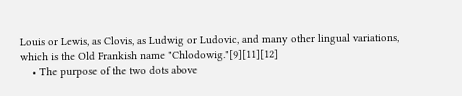Louis or Lewis, as Clovis, as Ludwig or Ludovic, and many other lingual variations, which is the Old Frankish name "Chlodowig."[9][11][12]
    • The purpose of the two dots above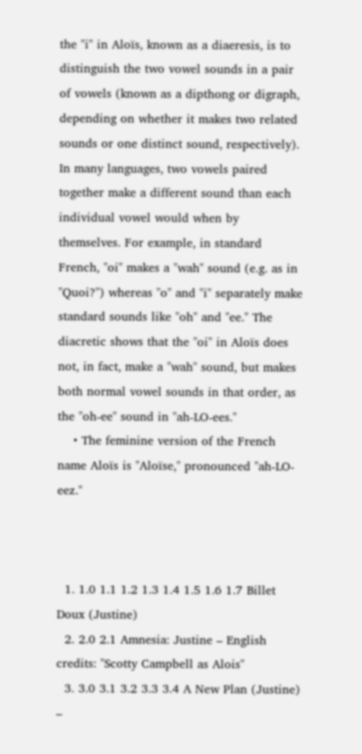the "i" in Aloïs, known as a diaeresis, is to distinguish the two vowel sounds in a pair of vowels (known as a dipthong or digraph, depending on whether it makes two related sounds or one distinct sound, respectively). In many languages, two vowels paired together make a different sound than each individual vowel would when by themselves. For example, in standard French, "oi" makes a "wah" sound (e.g. as in "Quoi?") whereas "o" and "i" separately make standard sounds like "oh" and "ee." The diacretic shows that the "oi" in Aloïs does not, in fact, make a "wah" sound, but makes both normal vowel sounds in that order, as the "oh-ee" sound in "ah-LO-ees."
    • The feminine version of the French name Aloïs is "Aloïse," pronounced "ah-LO-eez."



  1. 1.0 1.1 1.2 1.3 1.4 1.5 1.6 1.7 Billet Doux (Justine)
  2. 2.0 2.1 Amnesia: Justine – English credits: "Scotty Campbell as Alois"
  3. 3.0 3.1 3.2 3.3 3.4 A New Plan (Justine) –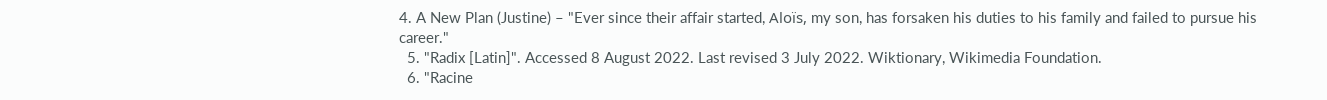4. A New Plan (Justine) – "Ever since their affair started, Aloïs, my son, has forsaken his duties to his family and failed to pursue his career."
  5. "Radix [Latin]". Accessed 8 August 2022. Last revised 3 July 2022. Wiktionary, Wikimedia Foundation.
  6. "Racine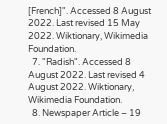[French]". Accessed 8 August 2022. Last revised 15 May 2022. Wiktionary, Wikimedia Foundation.
  7. "Radish". Accessed 8 August 2022. Last revised 4 August 2022. Wiktionary, Wikimedia Foundation.
  8. Newspaper Article – 19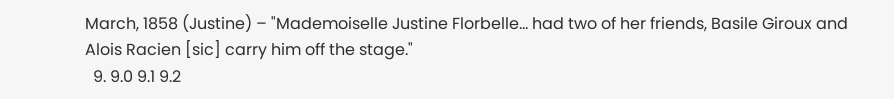March, 1858 (Justine) – "Mademoiselle Justine Florbelle... had two of her friends, Basile Giroux and Alois Racien [sic] carry him off the stage."
  9. 9.0 9.1 9.2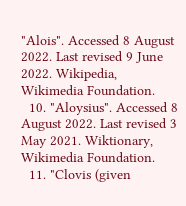"Alois". Accessed 8 August 2022. Last revised 9 June 2022. Wikipedia, Wikimedia Foundation.
  10. "Aloysius". Accessed 8 August 2022. Last revised 3 May 2021. Wiktionary, Wikimedia Foundation.
  11. "Clovis (given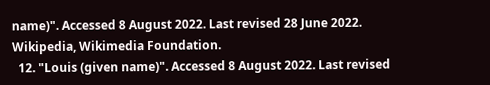name)". Accessed 8 August 2022. Last revised 28 June 2022. Wikipedia, Wikimedia Foundation.
  12. "Louis (given name)". Accessed 8 August 2022. Last revised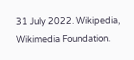31 July 2022. Wikipedia, Wikimedia Foundation.